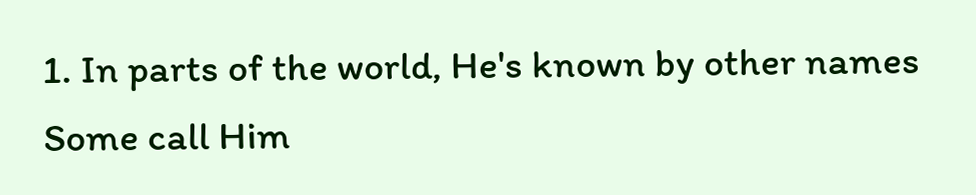1. In parts of the world, He's known by other names Some call Him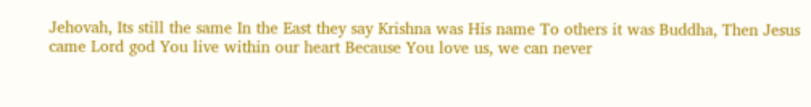Jehovah, Its still the same In the East they say Krishna was His name To others it was Buddha, Then Jesus came Lord god You live within our heart Because You love us, we can never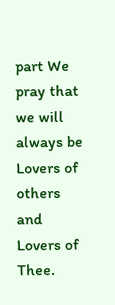part We pray that we will always be Lovers of others and Lovers of Thee.